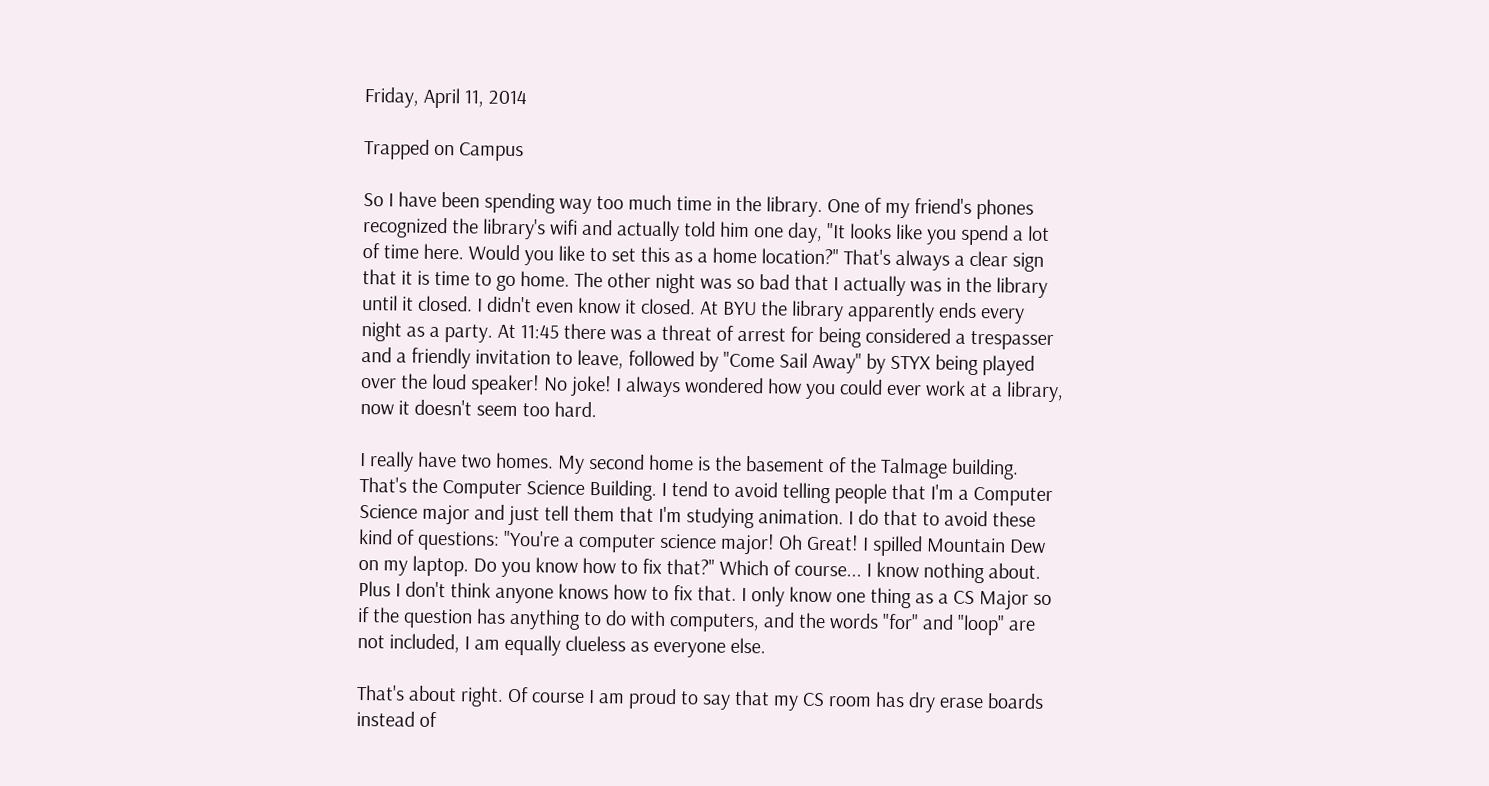Friday, April 11, 2014

Trapped on Campus

So I have been spending way too much time in the library. One of my friend's phones recognized the library's wifi and actually told him one day, "It looks like you spend a lot of time here. Would you like to set this as a home location?" That's always a clear sign that it is time to go home. The other night was so bad that I actually was in the library until it closed. I didn't even know it closed. At BYU the library apparently ends every night as a party. At 11:45 there was a threat of arrest for being considered a trespasser and a friendly invitation to leave, followed by "Come Sail Away" by STYX being played over the loud speaker! No joke! I always wondered how you could ever work at a library, now it doesn't seem too hard.

I really have two homes. My second home is the basement of the Talmage building. That's the Computer Science Building. I tend to avoid telling people that I'm a Computer Science major and just tell them that I'm studying animation. I do that to avoid these kind of questions: "You're a computer science major! Oh Great! I spilled Mountain Dew on my laptop. Do you know how to fix that?" Which of course... I know nothing about. Plus I don't think anyone knows how to fix that. I only know one thing as a CS Major so if the question has anything to do with computers, and the words "for" and "loop" are not included, I am equally clueless as everyone else.

That's about right. Of course I am proud to say that my CS room has dry erase boards instead of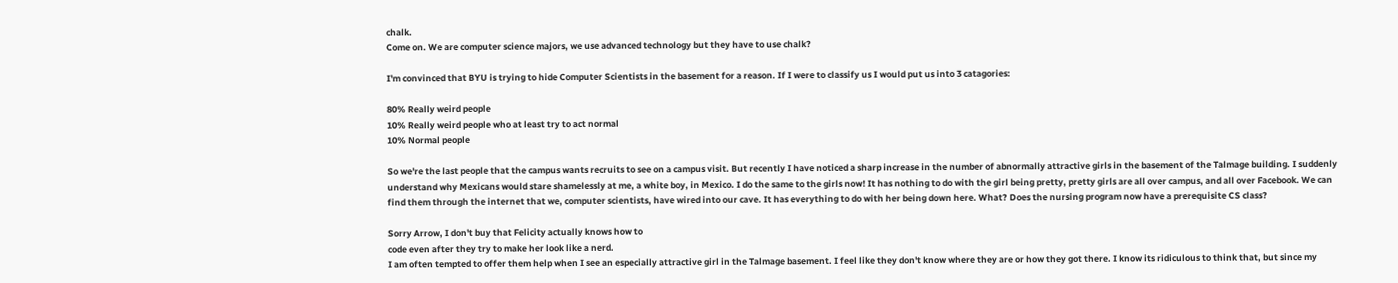chalk.
Come on. We are computer science majors, we use advanced technology but they have to use chalk?

I'm convinced that BYU is trying to hide Computer Scientists in the basement for a reason. If I were to classify us I would put us into 3 catagories:

80% Really weird people
10% Really weird people who at least try to act normal
10% Normal people

So we're the last people that the campus wants recruits to see on a campus visit. But recently I have noticed a sharp increase in the number of abnormally attractive girls in the basement of the Talmage building. I suddenly understand why Mexicans would stare shamelessly at me, a white boy, in Mexico. I do the same to the girls now! It has nothing to do with the girl being pretty, pretty girls are all over campus, and all over Facebook. We can find them through the internet that we, computer scientists, have wired into our cave. It has everything to do with her being down here. What? Does the nursing program now have a prerequisite CS class?

Sorry Arrow, I don't buy that Felicity actually knows how to
code even after they try to make her look like a nerd.
I am often tempted to offer them help when I see an especially attractive girl in the Talmage basement. I feel like they don't know where they are or how they got there. I know its ridiculous to think that, but since my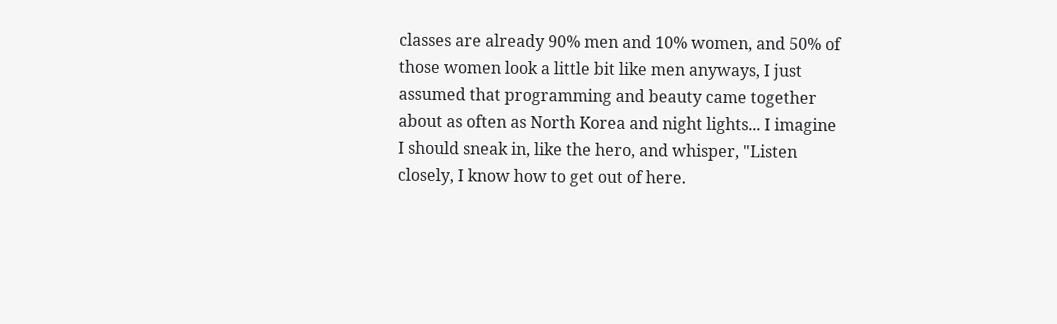classes are already 90% men and 10% women, and 50% of those women look a little bit like men anyways, I just assumed that programming and beauty came together about as often as North Korea and night lights... I imagine I should sneak in, like the hero, and whisper, "Listen closely, I know how to get out of here.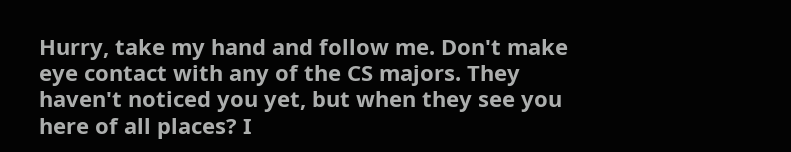Hurry, take my hand and follow me. Don't make eye contact with any of the CS majors. They haven't noticed you yet, but when they see you here of all places? I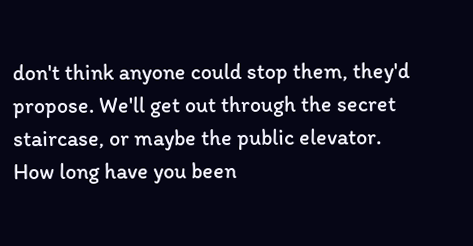don't think anyone could stop them, they'd propose. We'll get out through the secret staircase, or maybe the public elevator. How long have you been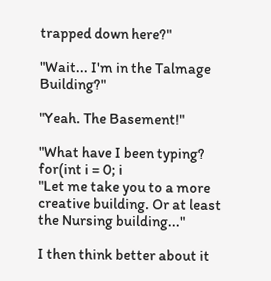trapped down here?"

"Wait... I'm in the Talmage Building?"

"Yeah. The Basement!"

"What have I been typing? for(int i = 0; i
"Let me take you to a more creative building. Or at least the Nursing building..."

I then think better about it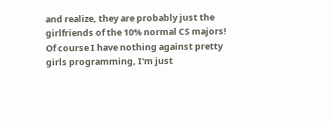and realize, they are probably just the girlfriends of the 10% normal CS majors! Of course I have nothing against pretty girls programming, I'm just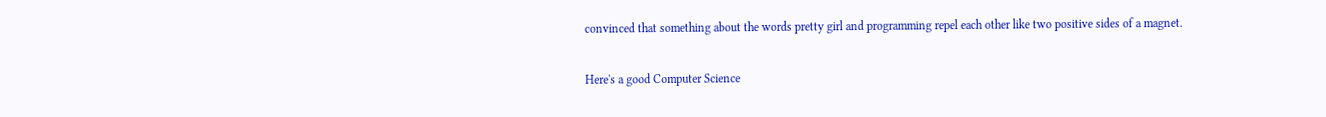convinced that something about the words pretty girl and programming repel each other like two positive sides of a magnet.

Here's a good Computer Science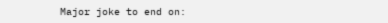Major joke to end on: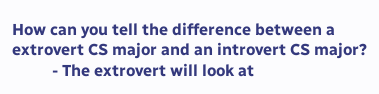How can you tell the difference between a extrovert CS major and an introvert CS major?
          - The extrovert will look at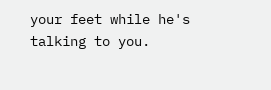your feet while he's talking to you.